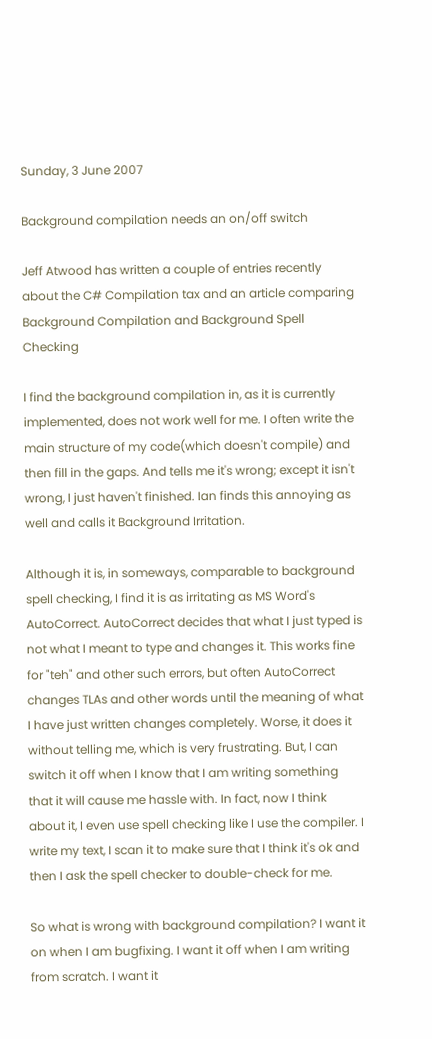Sunday, 3 June 2007

Background compilation needs an on/off switch

Jeff Atwood has written a couple of entries recently about the C# Compilation tax and an article comparing Background Compilation and Background Spell Checking

I find the background compilation in, as it is currently implemented, does not work well for me. I often write the main structure of my code(which doesn't compile) and then fill in the gaps. And tells me it's wrong; except it isn't wrong, I just haven't finished. Ian finds this annoying as well and calls it Background Irritation.

Although it is, in someways, comparable to background spell checking, I find it is as irritating as MS Word's AutoCorrect. AutoCorrect decides that what I just typed is not what I meant to type and changes it. This works fine for "teh" and other such errors, but often AutoCorrect changes TLAs and other words until the meaning of what I have just written changes completely. Worse, it does it without telling me, which is very frustrating. But, I can switch it off when I know that I am writing something that it will cause me hassle with. In fact, now I think about it, I even use spell checking like I use the compiler. I write my text, I scan it to make sure that I think it's ok and then I ask the spell checker to double-check for me.

So what is wrong with background compilation? I want it on when I am bugfixing. I want it off when I am writing from scratch. I want it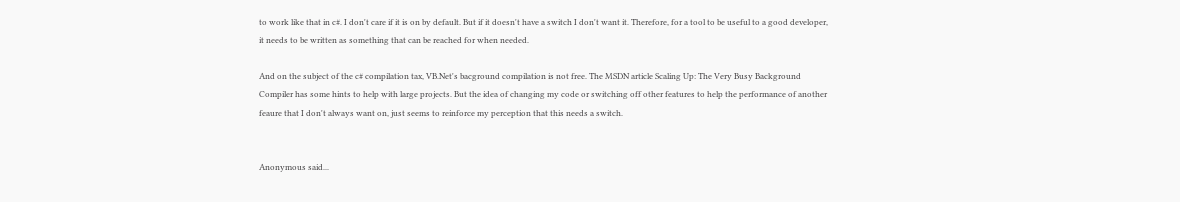to work like that in c#. I don't care if it is on by default. But if it doesn't have a switch I don't want it. Therefore, for a tool to be useful to a good developer, it needs to be written as something that can be reached for when needed.

And on the subject of the c# compilation tax, VB.Net's bacground compilation is not free. The MSDN article Scaling Up: The Very Busy Background Compiler has some hints to help with large projects. But the idea of changing my code or switching off other features to help the performance of another feaure that I don't always want on, just seems to reinforce my perception that this needs a switch.


Anonymous said...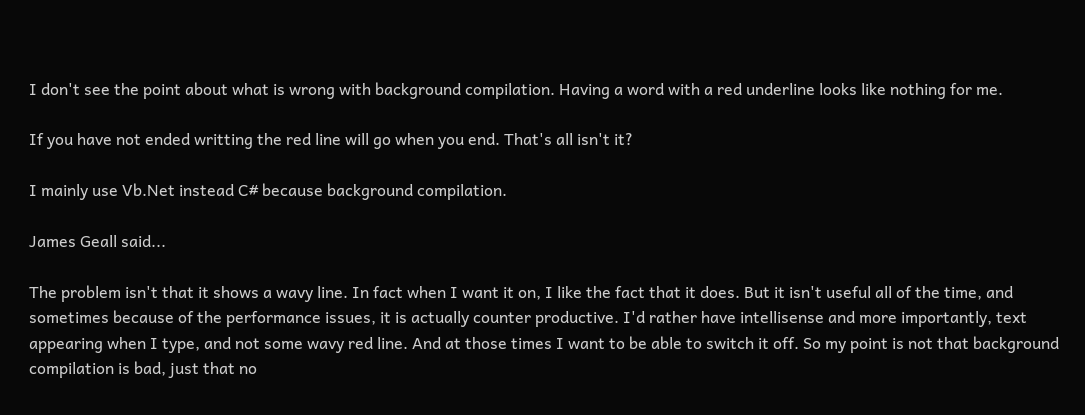I don't see the point about what is wrong with background compilation. Having a word with a red underline looks like nothing for me.

If you have not ended writting the red line will go when you end. That's all isn't it?

I mainly use Vb.Net instead C# because background compilation.

James Geall said...

The problem isn't that it shows a wavy line. In fact when I want it on, I like the fact that it does. But it isn't useful all of the time, and sometimes because of the performance issues, it is actually counter productive. I'd rather have intellisense and more importantly, text appearing when I type, and not some wavy red line. And at those times I want to be able to switch it off. So my point is not that background compilation is bad, just that no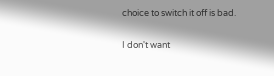choice to switch it off is bad.

I don't want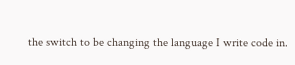the switch to be changing the language I write code in.